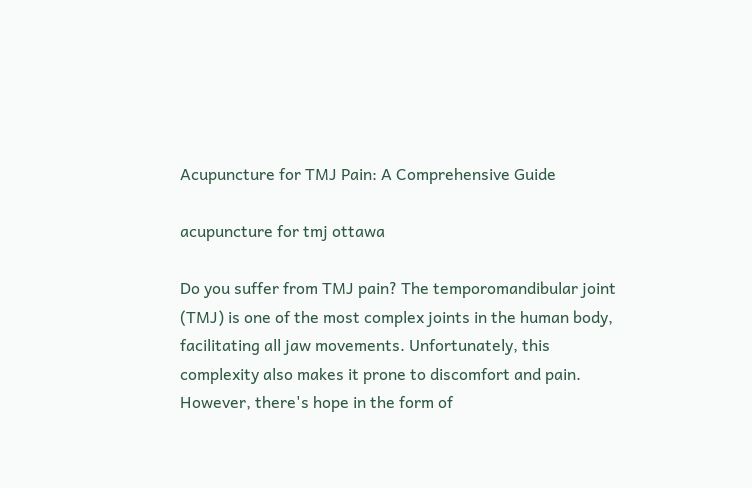Acupuncture for TMJ Pain: A Comprehensive Guide

acupuncture for tmj ottawa

Do you suffer from TMJ pain? The temporomandibular joint (TMJ) is one of the most complex joints in the human body, facilitating all jaw movements. Unfortunately, this complexity also makes it prone to discomfort and pain. However, there's hope in the form of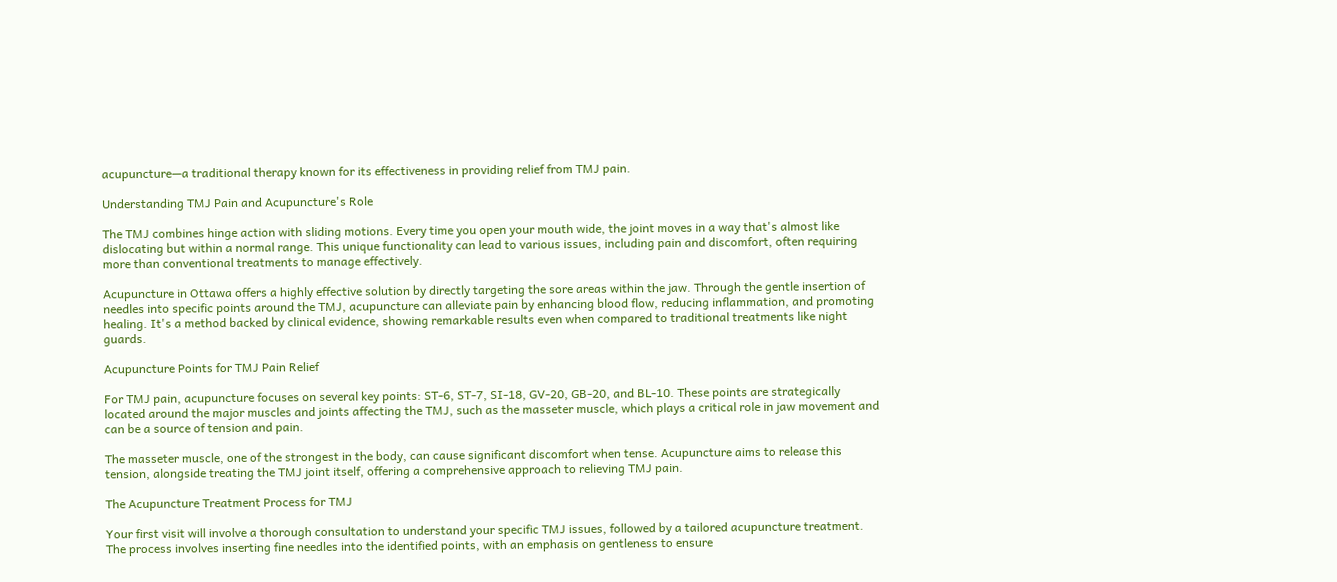acupuncture—a traditional therapy known for its effectiveness in providing relief from TMJ pain.

Understanding TMJ Pain and Acupuncture's Role

The TMJ combines hinge action with sliding motions. Every time you open your mouth wide, the joint moves in a way that's almost like dislocating but within a normal range. This unique functionality can lead to various issues, including pain and discomfort, often requiring more than conventional treatments to manage effectively.

Acupuncture in Ottawa offers a highly effective solution by directly targeting the sore areas within the jaw. Through the gentle insertion of needles into specific points around the TMJ, acupuncture can alleviate pain by enhancing blood flow, reducing inflammation, and promoting healing. It's a method backed by clinical evidence, showing remarkable results even when compared to traditional treatments like night guards.

Acupuncture Points for TMJ Pain Relief

For TMJ pain, acupuncture focuses on several key points: ST-6, ST-7, SI-18, GV-20, GB-20, and BL-10. These points are strategically located around the major muscles and joints affecting the TMJ, such as the masseter muscle, which plays a critical role in jaw movement and can be a source of tension and pain.

The masseter muscle, one of the strongest in the body, can cause significant discomfort when tense. Acupuncture aims to release this tension, alongside treating the TMJ joint itself, offering a comprehensive approach to relieving TMJ pain.

The Acupuncture Treatment Process for TMJ

Your first visit will involve a thorough consultation to understand your specific TMJ issues, followed by a tailored acupuncture treatment. The process involves inserting fine needles into the identified points, with an emphasis on gentleness to ensure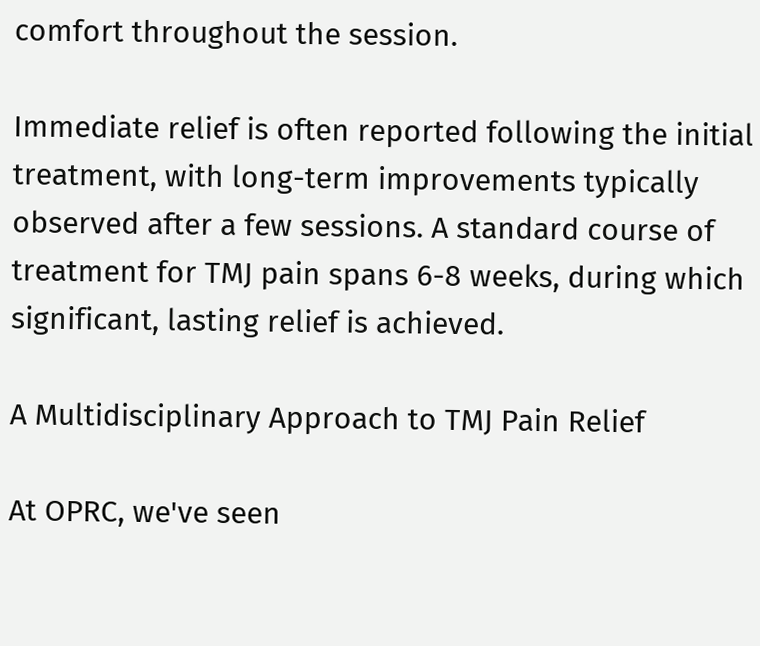comfort throughout the session.

Immediate relief is often reported following the initial treatment, with long-term improvements typically observed after a few sessions. A standard course of treatment for TMJ pain spans 6-8 weeks, during which significant, lasting relief is achieved.

A Multidisciplinary Approach to TMJ Pain Relief

At OPRC, we've seen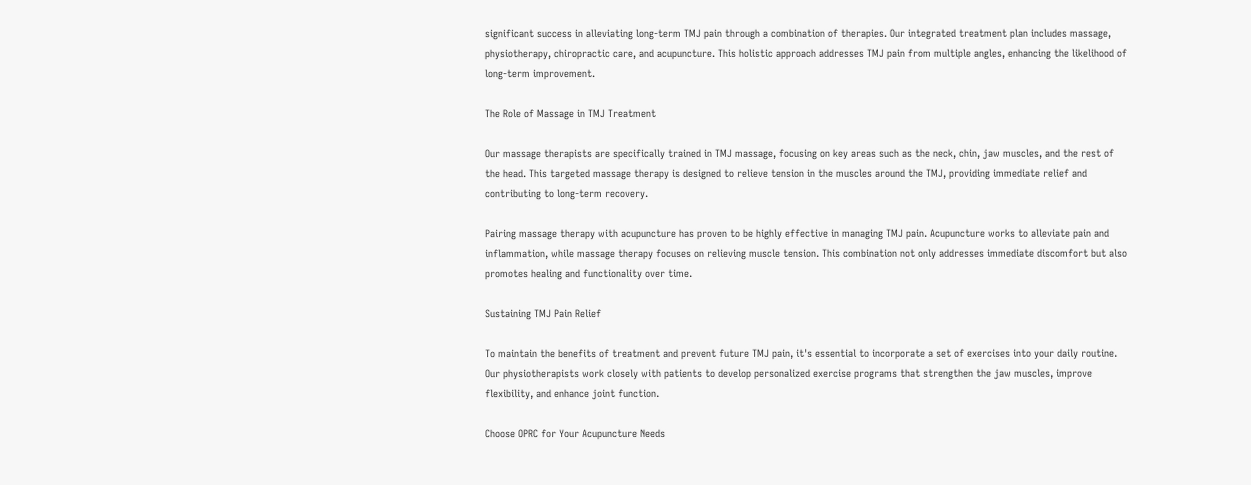significant success in alleviating long-term TMJ pain through a combination of therapies. Our integrated treatment plan includes massage, physiotherapy, chiropractic care, and acupuncture. This holistic approach addresses TMJ pain from multiple angles, enhancing the likelihood of long-term improvement.

The Role of Massage in TMJ Treatment

Our massage therapists are specifically trained in TMJ massage, focusing on key areas such as the neck, chin, jaw muscles, and the rest of the head. This targeted massage therapy is designed to relieve tension in the muscles around the TMJ, providing immediate relief and contributing to long-term recovery.

Pairing massage therapy with acupuncture has proven to be highly effective in managing TMJ pain. Acupuncture works to alleviate pain and inflammation, while massage therapy focuses on relieving muscle tension. This combination not only addresses immediate discomfort but also promotes healing and functionality over time.

Sustaining TMJ Pain Relief

To maintain the benefits of treatment and prevent future TMJ pain, it's essential to incorporate a set of exercises into your daily routine. Our physiotherapists work closely with patients to develop personalized exercise programs that strengthen the jaw muscles, improve flexibility, and enhance joint function.

Choose OPRC for Your Acupuncture Needs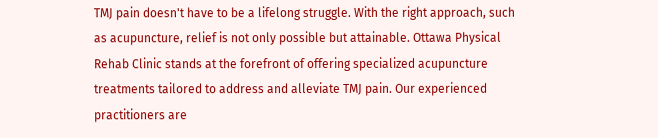TMJ pain doesn't have to be a lifelong struggle. With the right approach, such as acupuncture, relief is not only possible but attainable. Ottawa Physical Rehab Clinic stands at the forefront of offering specialized acupuncture treatments tailored to address and alleviate TMJ pain. Our experienced practitioners are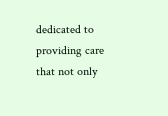dedicated to providing care that not only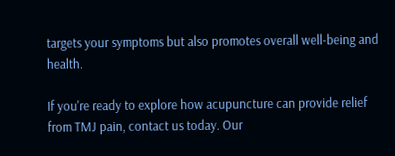targets your symptoms but also promotes overall well-being and health.

If you're ready to explore how acupuncture can provide relief from TMJ pain, contact us today. Our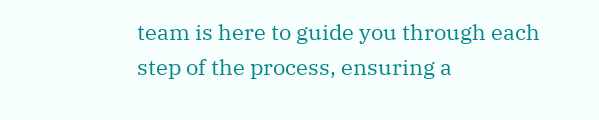team is here to guide you through each step of the process, ensuring a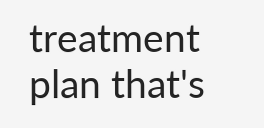treatment plan that's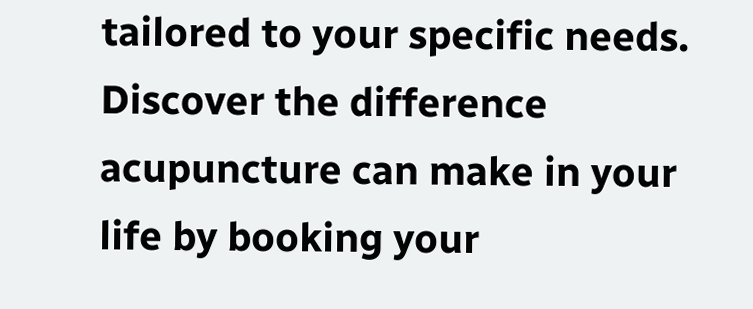tailored to your specific needs. Discover the difference acupuncture can make in your life by booking your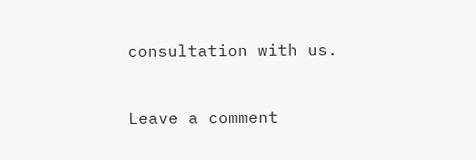consultation with us.


Leave a comment